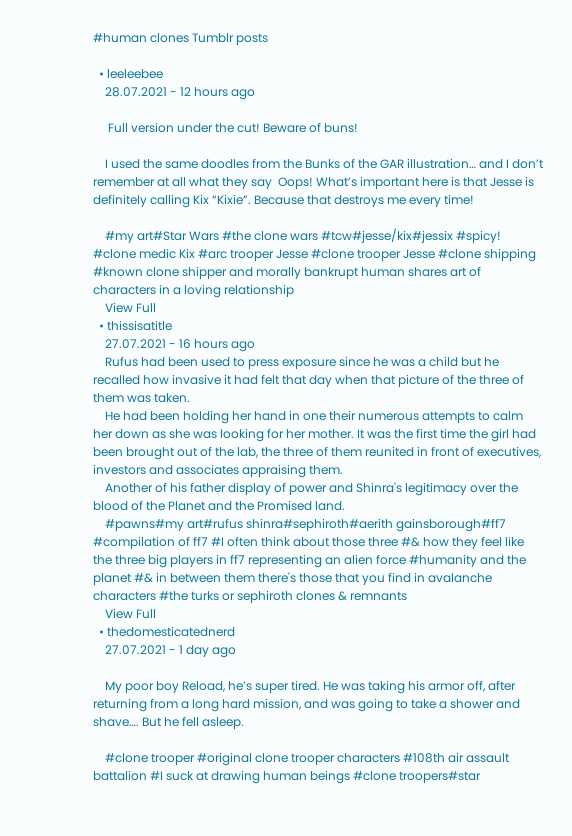#human clones Tumblr posts

  • leeleebee
    28.07.2021 - 12 hours ago

     Full version under the cut! Beware of buns!

    I used the same doodles from the Bunks of the GAR illustration… and I don’t remember at all what they say  Oops! What’s important here is that Jesse is definitely calling Kix “Kixie”. Because that destroys me every time!

    #my art#Star Wars #the clone wars #tcw#jesse/kix#jessix #spicy! #clone medic Kix #arc trooper Jesse #clone trooper Jesse #clone shipping #known clone shipper and morally bankrupt human shares art of characters in a loving relationship
    View Full
  • thissisatitle
    27.07.2021 - 16 hours ago
    Rufus had been used to press exposure since he was a child but he recalled how invasive it had felt that day when that picture of the three of them was taken.
    He had been holding her hand in one their numerous attempts to calm her down as she was looking for her mother. It was the first time the girl had been brought out of the lab, the three of them reunited in front of executives, investors and associates appraising them.
    Another of his father display of power and Shinra's legitimacy over the blood of the Planet and the Promised land.
    #pawns#my art#rufus shinra#sephiroth#aerith gainsborough#ff7 #compilation of ff7 #I often think about those three #& how they feel like the three big players in ff7 representing an alien force #humanity and the planet #& in between them there's those that you find in avalanche characters #the turks or sephiroth clones & remnants
    View Full
  • thedomesticatednerd
    27.07.2021 - 1 day ago

    My poor boy Reload, he’s super tired. He was taking his armor off, after returning from a long hard mission, and was going to take a shower and shave…. But he fell asleep.

    #clone trooper #original clone trooper characters #108th air assault battalion #I suck at drawing human beings #clone troopers#star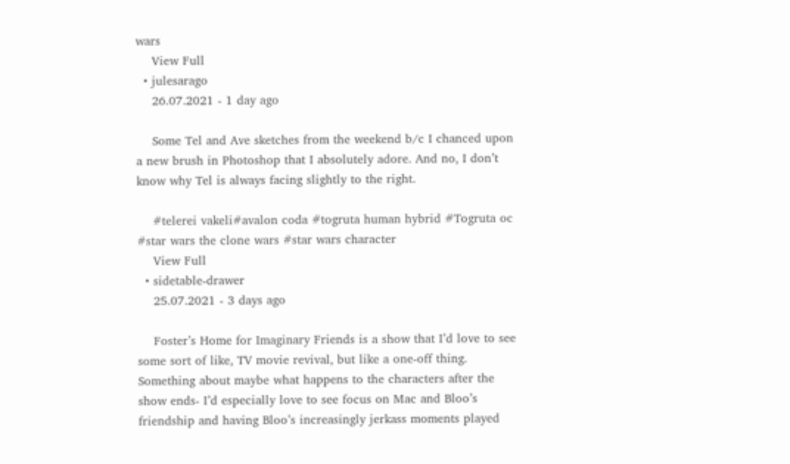wars
    View Full
  • julesarago
    26.07.2021 - 1 day ago

    Some Tel and Ave sketches from the weekend b/c I chanced upon a new brush in Photoshop that I absolutely adore. And no, I don’t know why Tel is always facing slightly to the right.

    #telerei vakeli#avalon coda #togruta human hybrid #Togruta oc #star wars the clone wars #star wars character
    View Full
  • sidetable-drawer
    25.07.2021 - 3 days ago

    Foster’s Home for Imaginary Friends is a show that I’d love to see some sort of like, TV movie revival, but like a one-off thing. Something about maybe what happens to the characters after the show ends- I’d especially love to see focus on Mac and Bloo’s friendship and having Bloo’s increasingly jerkass moments played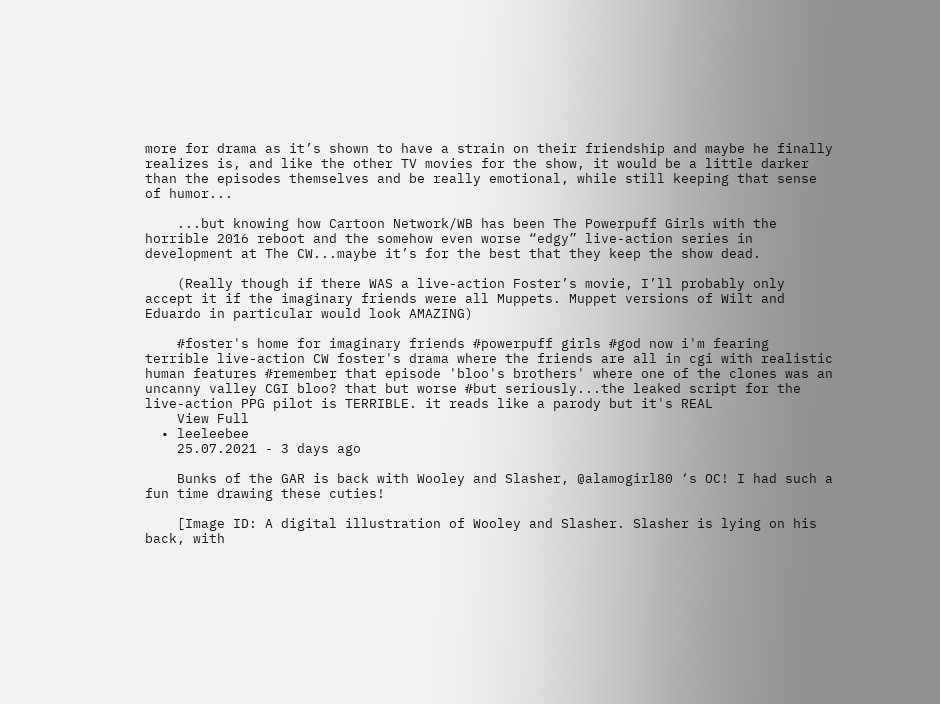more for drama as it’s shown to have a strain on their friendship and maybe he finally realizes is, and like the other TV movies for the show, it would be a little darker than the episodes themselves and be really emotional, while still keeping that sense of humor...

    ...but knowing how Cartoon Network/WB has been The Powerpuff Girls with the horrible 2016 reboot and the somehow even worse “edgy” live-action series in development at The CW...maybe it’s for the best that they keep the show dead.

    (Really though if there WAS a live-action Foster’s movie, I’ll probably only accept it if the imaginary friends were all Muppets. Muppet versions of Wilt and Eduardo in particular would look AMAZING)

    #foster's home for imaginary friends #powerpuff girls #god now i'm fearing terrible live-action CW foster's drama where the friends are all in cgi with realistic human features #remember that episode 'bloo's brothers' where one of the clones was an uncanny valley CGI bloo? that but worse #but seriously...the leaked script for the live-action PPG pilot is TERRIBLE. it reads like a parody but it's REAL
    View Full
  • leeleebee
    25.07.2021 - 3 days ago

    Bunks of the GAR is back with Wooley and Slasher, @alamogirl80 ‘s OC! I had such a fun time drawing these cuties!

    [Image ID: A digital illustration of Wooley and Slasher. Slasher is lying on his back, with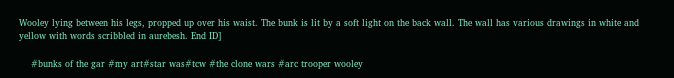Wooley lying between his legs, propped up over his waist. The bunk is lit by a soft light on the back wall. The wall has various drawings in white and yellow with words scribbled in aurebesh. End ID]

    #bunks of the gar #my art#star was#tcw #the clone wars #arc trooper wooley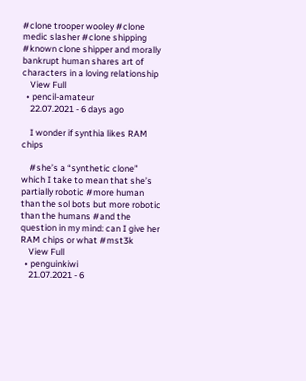#clone trooper wooley #clone medic slasher #clone shipping #known clone shipper and morally bankrupt human shares art of characters in a loving relationship
    View Full
  • pencil-amateur
    22.07.2021 - 6 days ago

    I wonder if synthia likes RAM chips

    #she’s a “synthetic clone” which I take to mean that she’s partially robotic #more human than the sol bots but more robotic than the humans #and the question in my mind: can I give her RAM chips or what #mst3k
    View Full
  • penguinkiwi
    21.07.2021 - 6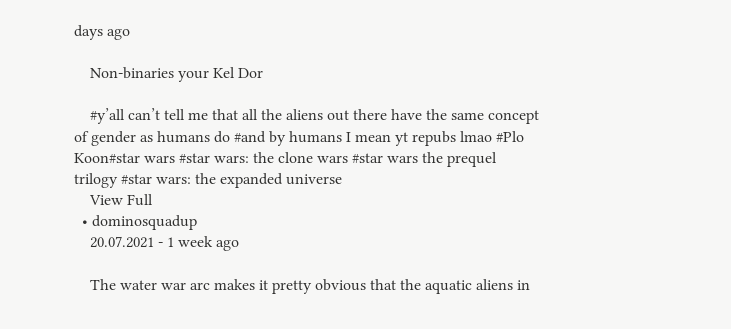days ago

    Non-binaries your Kel Dor

    #y’all can’t tell me that all the aliens out there have the same concept of gender as humans do #and by humans I mean yt repubs lmao #Plo Koon#star wars #star wars: the clone wars #star wars the prequel trilogy #star wars: the expanded universe
    View Full
  • dominosquadup
    20.07.2021 - 1 week ago

    The water war arc makes it pretty obvious that the aquatic aliens in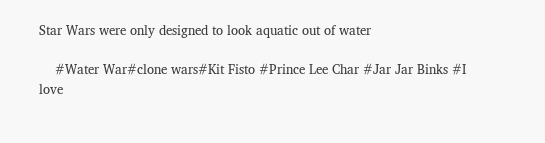Star Wars were only designed to look aquatic out of water

    #Water War#clone wars#Kit Fisto #Prince Lee Char #Jar Jar Binks #I love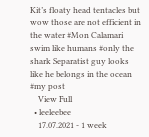Kit’s floaty head tentacles but wow those are not efficient in the water #Mon Calamari swim like humans #only the shark Separatist guy looks like he belongs in the ocean #my post
    View Full
  • leeleebee
    17.07.2021 - 1 week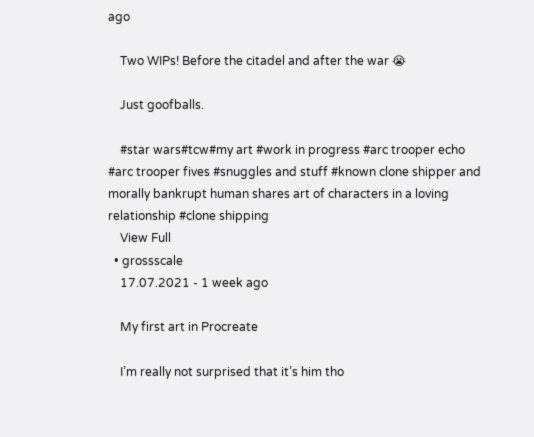ago

    Two WIPs! Before the citadel and after the war 😭

    Just goofballs.

    #star wars#tcw#my art #work in progress #arc trooper echo #arc trooper fives #snuggles and stuff #known clone shipper and morally bankrupt human shares art of characters in a loving relationship #clone shipping
    View Full
  • grossscale
    17.07.2021 - 1 week ago

    My first art in Procreate

    I’m really not surprised that it’s him tho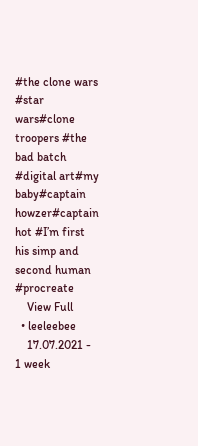#the clone wars #star wars#clone troopers #the bad batch #digital art#my baby#captain howzer#captain hot #I’m first his simp and second human #procreate
    View Full
  • leeleebee
    17.07.2021 - 1 week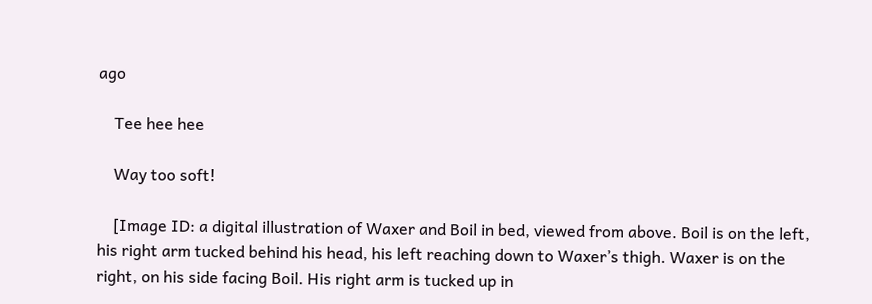ago

    Tee hee hee

    Way too soft!

    [Image ID: a digital illustration of Waxer and Boil in bed, viewed from above. Boil is on the left, his right arm tucked behind his head, his left reaching down to Waxer’s thigh. Waxer is on the right, on his side facing Boil. His right arm is tucked up in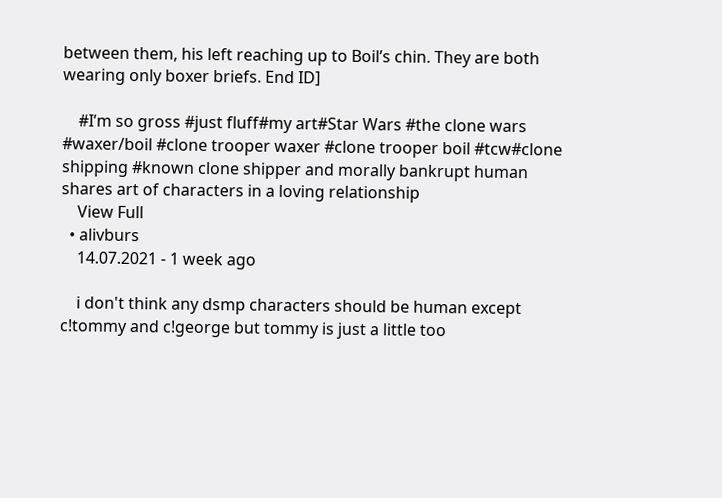between them, his left reaching up to Boil’s chin. They are both wearing only boxer briefs. End ID]

    #I’m so gross #just fluff#my art#Star Wars #the clone wars #waxer/boil #clone trooper waxer #clone trooper boil #tcw#clone shipping #known clone shipper and morally bankrupt human shares art of characters in a loving relationship
    View Full
  • alivburs
    14.07.2021 - 1 week ago

    i don't think any dsmp characters should be human except c!tommy and c!george but tommy is just a little too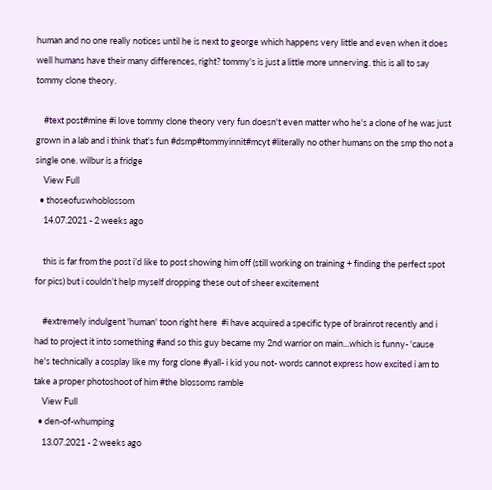human and no one really notices until he is next to george which happens very little and even when it does well humans have their many differences, right? tommy's is just a little more unnerving. this is all to say tommy clone theory.

    #text post#mine #i love tommy clone theory very fun doesn't even matter who he's a clone of he was just grown in a lab and i think that's fun #dsmp#tommyinnit#mcyt #literally no other humans on the smp tho not a single one. wilbur is a fridge
    View Full
  • thoseofuswhoblossom
    14.07.2021 - 2 weeks ago

    this is far from the post i’d like to post showing him off (still working on training + finding the perfect spot for pics) but i couldn’t help myself dropping these out of sheer excitement

    #extremely indulgent 'human' toon right here  #i have acquired a specific type of brainrot recently and i had to project it into something #and so this guy became my 2nd warrior on main...which is funny- 'cause he's technically a cosplay like my forg clone #yall- i kid you not- words cannot express how excited i am to take a proper photoshoot of him #the blossoms ramble
    View Full
  • den-of-whumping
    13.07.2021 - 2 weeks ago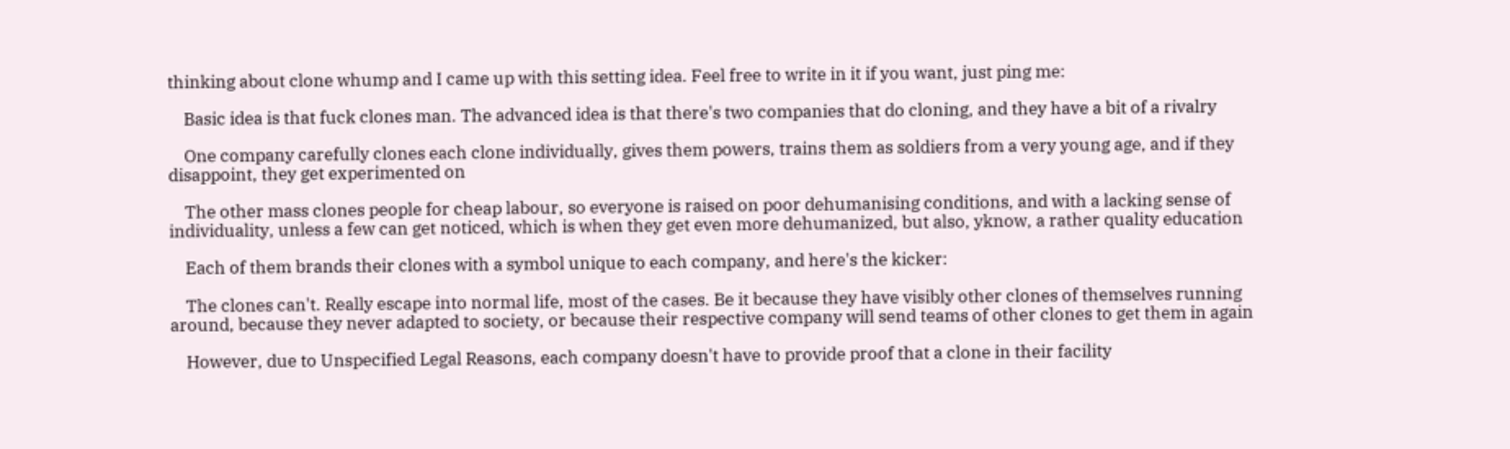thinking about clone whump and I came up with this setting idea. Feel free to write in it if you want, just ping me:

    Basic idea is that fuck clones man. The advanced idea is that there's two companies that do cloning, and they have a bit of a rivalry

    One company carefully clones each clone individually, gives them powers, trains them as soldiers from a very young age, and if they disappoint, they get experimented on

    The other mass clones people for cheap labour, so everyone is raised on poor dehumanising conditions, and with a lacking sense of individuality, unless a few can get noticed, which is when they get even more dehumanized, but also, yknow, a rather quality education

    Each of them brands their clones with a symbol unique to each company, and here's the kicker:

    The clones can't. Really escape into normal life, most of the cases. Be it because they have visibly other clones of themselves running around, because they never adapted to society, or because their respective company will send teams of other clones to get them in again

    However, due to Unspecified Legal Reasons, each company doesn't have to provide proof that a clone in their facility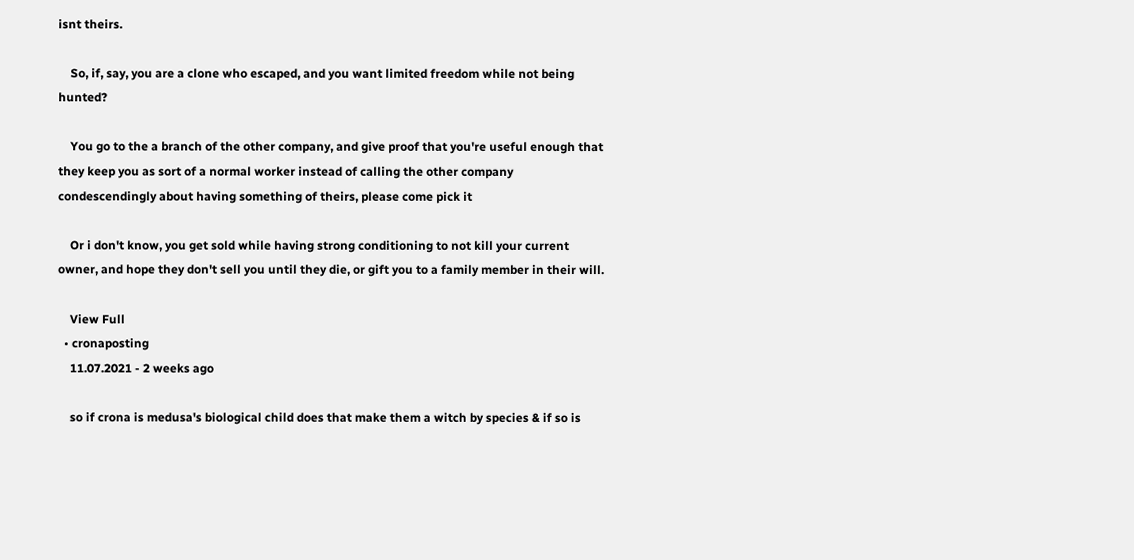isnt theirs.

    So, if, say, you are a clone who escaped, and you want limited freedom while not being hunted?

    You go to the a branch of the other company, and give proof that you're useful enough that they keep you as sort of a normal worker instead of calling the other company condescendingly about having something of theirs, please come pick it

    Or i don't know, you get sold while having strong conditioning to not kill your current owner, and hope they don't sell you until they die, or gift you to a family member in their will.

    View Full
  • cronaposting
    11.07.2021 - 2 weeks ago

    so if crona is medusa's biological child does that make them a witch by species & if so is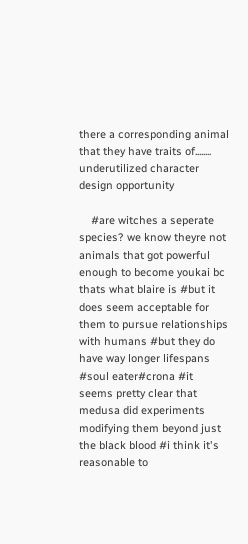there a corresponding animal that they have traits of........ underutilized character design opportunity

    #are witches a seperate species? we know theyre not animals that got powerful enough to become youkai bc thats what blaire is #but it does seem acceptable for them to pursue relationships with humans #but they do have way longer lifespans #soul eater#crona #it seems pretty clear that medusa did experiments modifying them beyond just the black blood #i think it's reasonable to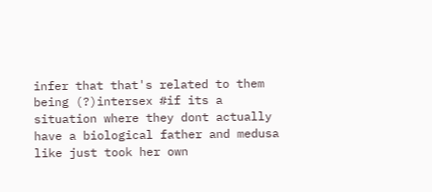infer that that's related to them being (?)intersex #if its a situation where they dont actually have a biological father and medusa like just took her own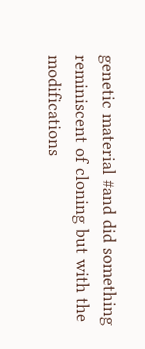genetic material #and did something reminiscent of cloning but with the modifications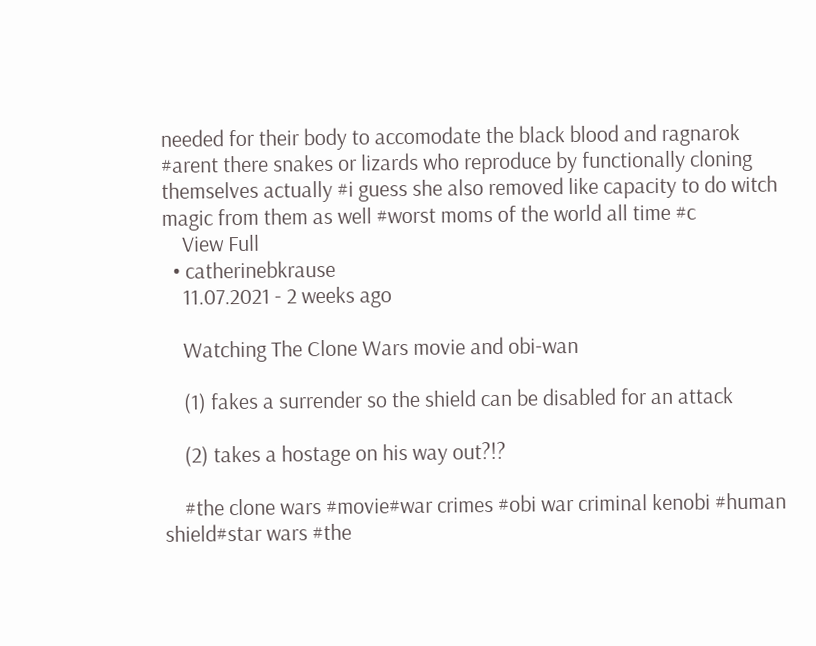needed for their body to accomodate the black blood and ragnarok #arent there snakes or lizards who reproduce by functionally cloning themselves actually #i guess she also removed like capacity to do witch magic from them as well #worst moms of the world all time #c
    View Full
  • catherinebkrause
    11.07.2021 - 2 weeks ago

    Watching The Clone Wars movie and obi-wan

    (1) fakes a surrender so the shield can be disabled for an attack

    (2) takes a hostage on his way out?!?

    #the clone wars #movie#war crimes #obi war criminal kenobi #human shield#star wars #the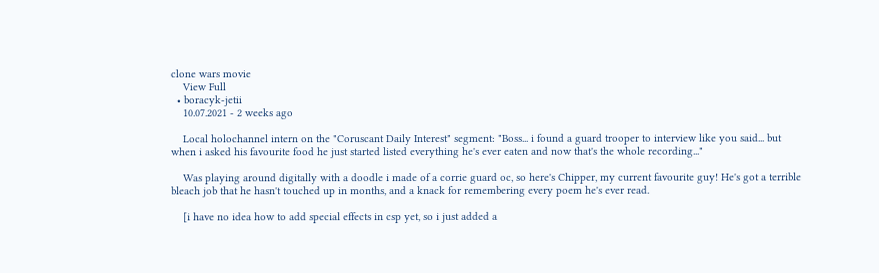clone wars movie
    View Full
  • boracyk-jetii
    10.07.2021 - 2 weeks ago

    Local holochannel intern on the "Coruscant Daily Interest" segment: "Boss... i found a guard trooper to interview like you said... but when i asked his favourite food he just started listed everything he's ever eaten and now that's the whole recording..."

    Was playing around digitally with a doodle i made of a corrie guard oc, so here's Chipper, my current favourite guy! He's got a terrible bleach job that he hasn't touched up in months, and a knack for remembering every poem he's ever read.

    [i have no idea how to add special effects in csp yet, so i just added a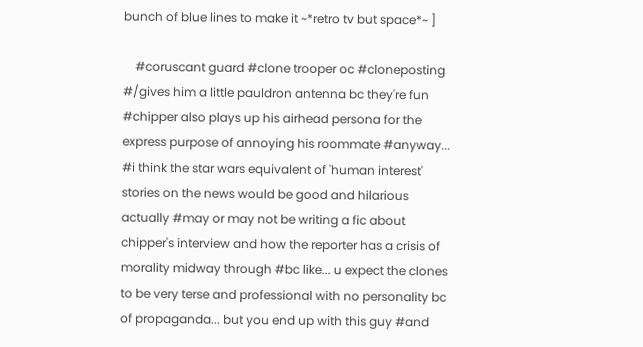bunch of blue lines to make it ~*retro tv but space*~ ]

    #coruscant guard #clone trooper oc #cloneposting #/gives him a little pauldron antenna bc they're fun #chipper also plays up his airhead persona for the express purpose of annoying his roommate #anyway... #i think the star wars equivalent of 'human interest' stories on the news would be good and hilarious actually #may or may not be writing a fic about chipper's interview and how the reporter has a crisis of morality midway through #bc like... u expect the clones to be very terse and professional with no personality bc of propaganda... but you end up with this guy #and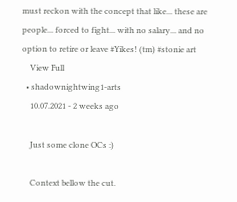must reckon with the concept that like... these are people... forced to fight... with no salary... and no option to retire or leave #Yikes! (tm) #stonie art
    View Full
  • shadownightwing1-arts
    10.07.2021 - 2 weeks ago

    Just some clone OCs :)

    Context bellow the cut.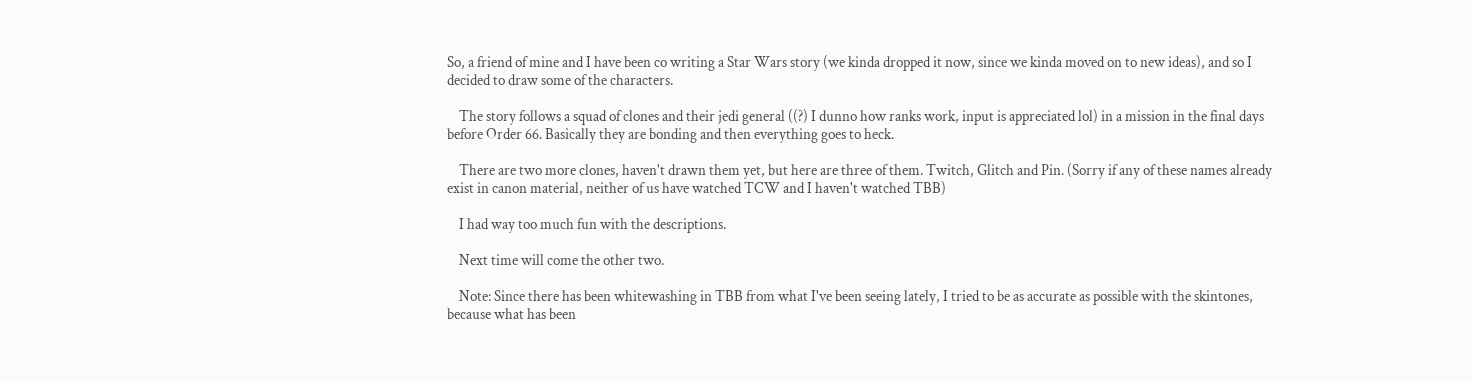So, a friend of mine and I have been co writing a Star Wars story (we kinda dropped it now, since we kinda moved on to new ideas), and so I decided to draw some of the characters.

    The story follows a squad of clones and their jedi general ((?) I dunno how ranks work, input is appreciated lol) in a mission in the final days before Order 66. Basically they are bonding and then everything goes to heck.

    There are two more clones, haven't drawn them yet, but here are three of them. Twitch, Glitch and Pin. (Sorry if any of these names already exist in canon material, neither of us have watched TCW and I haven't watched TBB)

    I had way too much fun with the descriptions.

    Next time will come the other two.

    Note: Since there has been whitewashing in TBB from what I've been seeing lately, I tried to be as accurate as possible with the skintones, because what has been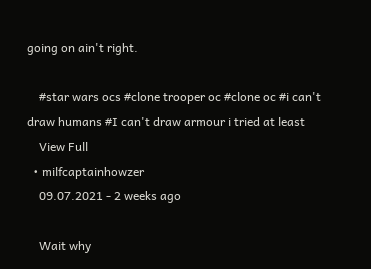going on ain't right.

    #star wars ocs #clone trooper oc #clone oc #i can't draw humans #I can't draw armour i tried at least
    View Full
  • milfcaptainhowzer
    09.07.2021 - 2 weeks ago

    Wait why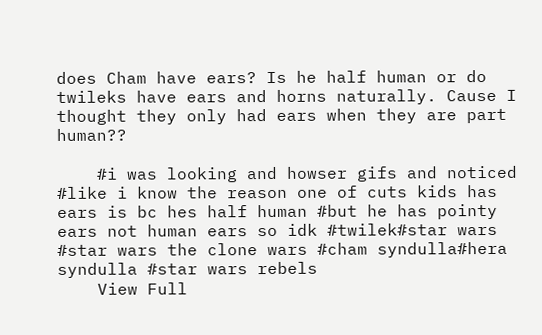does Cham have ears? Is he half human or do twileks have ears and horns naturally. Cause I thought they only had ears when they are part human??

    #i was looking and howser gifs and noticed #like i know the reason one of cuts kids has ears is bc hes half human #but he has pointy ears not human ears so idk #twilek#star wars #star wars the clone wars #cham syndulla#hera syndulla #star wars rebels
    View Full